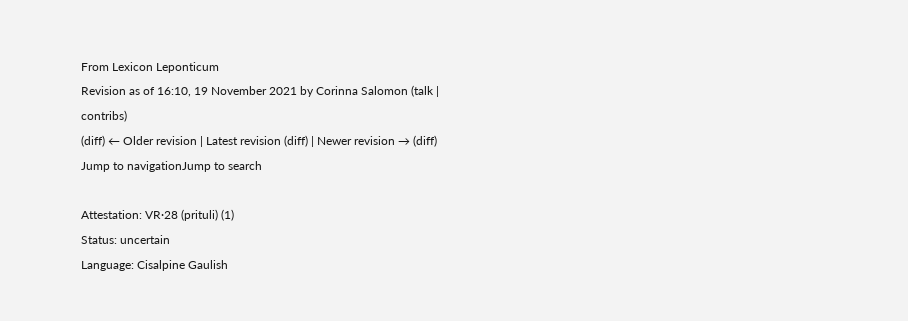From Lexicon Leponticum
Revision as of 16:10, 19 November 2021 by Corinna Salomon (talk | contribs)
(diff) ← Older revision | Latest revision (diff) | Newer revision → (diff)
Jump to navigationJump to search

Attestation: VR·28 (prituli) (1)
Status: uncertain
Language: Cisalpine Gaulish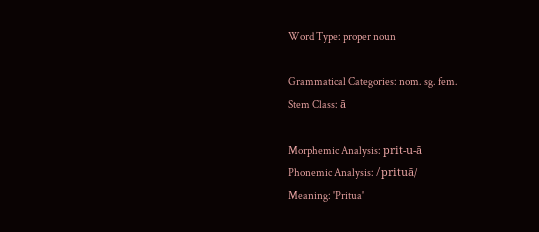Word Type: proper noun

Grammatical Categories: nom. sg. fem.
Stem Class: ā

Morphemic Analysis: prit-u-ā
Phonemic Analysis: /prituā/
Meaning: 'Pritua'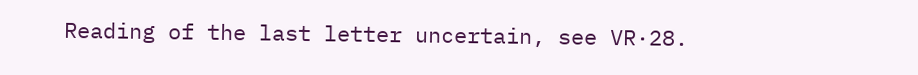Reading of the last letter uncertain, see VR·28.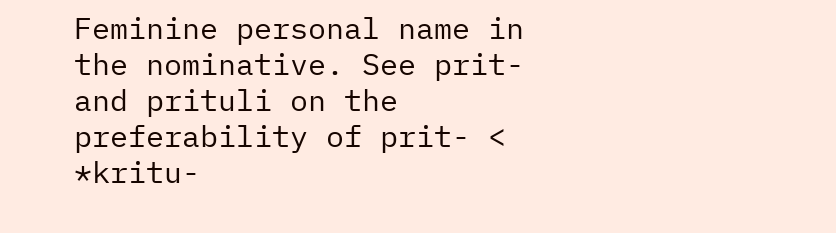Feminine personal name in the nominative. See prit- and prituli on the preferability of prit- < *kritu-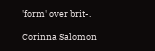'form' over brit-.

Corinna Salomon